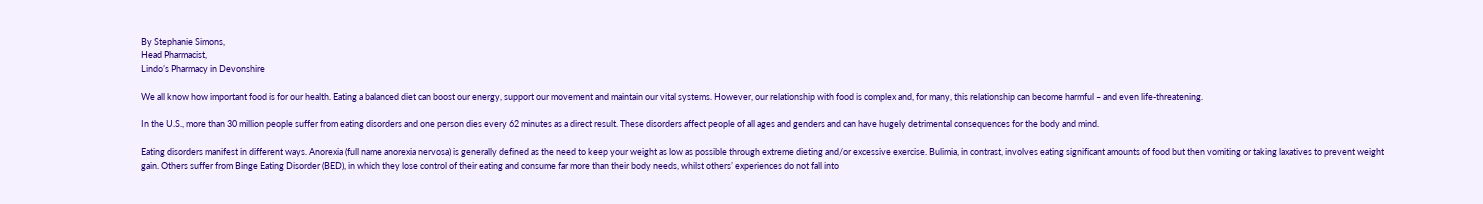By Stephanie Simons,
Head Pharmacist,
Lindo’s Pharmacy in Devonshire

We all know how important food is for our health. Eating a balanced diet can boost our energy, support our movement and maintain our vital systems. However, our relationship with food is complex and, for many, this relationship can become harmful – and even life-threatening.

In the U.S., more than 30 million people suffer from eating disorders and one person dies every 62 minutes as a direct result. These disorders affect people of all ages and genders and can have hugely detrimental consequences for the body and mind.

Eating disorders manifest in different ways. Anorexia (full name anorexia nervosa) is generally defined as the need to keep your weight as low as possible through extreme dieting and/or excessive exercise. Bulimia, in contrast, involves eating significant amounts of food but then vomiting or taking laxatives to prevent weight gain. Others suffer from Binge Eating Disorder (BED), in which they lose control of their eating and consume far more than their body needs, whilst others’ experiences do not fall into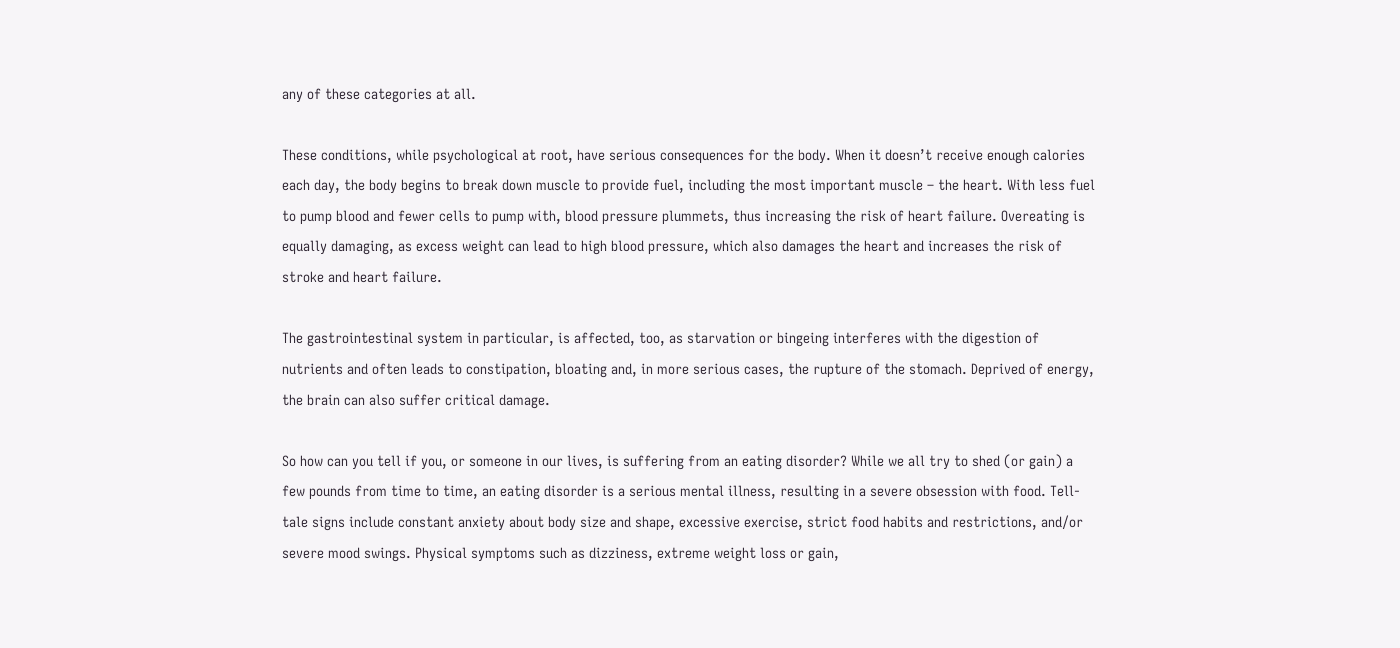any of these categories at all.

These conditions, while psychological at root, have serious consequences for the body. When it doesn’t receive enough calories each day, the body begins to break down muscle to provide fuel, including the most important muscle – the heart. With less fuel to pump blood and fewer cells to pump with, blood pressure plummets, thus increasing the risk of heart failure. Overeating is equally damaging, as excess weight can lead to high blood pressure, which also damages the heart and increases the risk of stroke and heart failure.

The gastrointestinal system in particular, is affected, too, as starvation or bingeing interferes with the digestion of nutrients and often leads to constipation, bloating and, in more serious cases, the rupture of the stomach. Deprived of energy, the brain can also suffer critical damage.

So how can you tell if you, or someone in our lives, is suffering from an eating disorder? While we all try to shed (or gain) a few pounds from time to time, an eating disorder is a serious mental illness, resulting in a severe obsession with food. Tell-tale signs include constant anxiety about body size and shape, excessive exercise, strict food habits and restrictions, and/or severe mood swings. Physical symptoms such as dizziness, extreme weight loss or gain,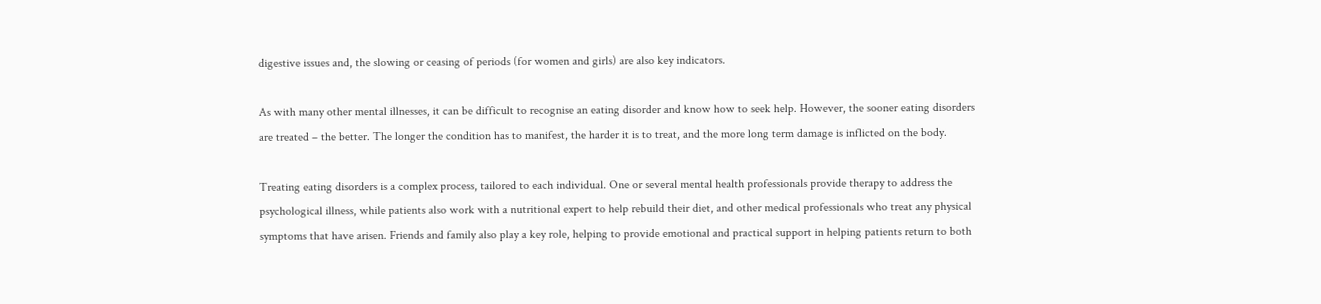digestive issues and, the slowing or ceasing of periods (for women and girls) are also key indicators.

As with many other mental illnesses, it can be difficult to recognise an eating disorder and know how to seek help. However, the sooner eating disorders are treated – the better. The longer the condition has to manifest, the harder it is to treat, and the more long term damage is inflicted on the body.

Treating eating disorders is a complex process, tailored to each individual. One or several mental health professionals provide therapy to address the psychological illness, while patients also work with a nutritional expert to help rebuild their diet, and other medical professionals who treat any physical symptoms that have arisen. Friends and family also play a key role, helping to provide emotional and practical support in helping patients return to both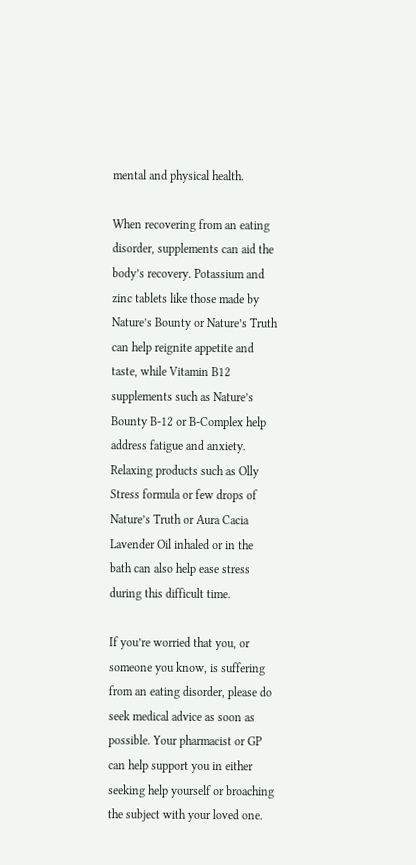mental and physical health.

When recovering from an eating disorder, supplements can aid the body’s recovery. Potassium and zinc tablets like those made by Nature’s Bounty or Nature’s Truth can help reignite appetite and taste, while Vitamin B12 supplements such as Nature’s Bounty B-12 or B-Complex help address fatigue and anxiety. Relaxing products such as Olly Stress formula or few drops of Nature’s Truth or Aura Cacia Lavender Oil inhaled or in the bath can also help ease stress during this difficult time.

If you’re worried that you, or someone you know, is suffering from an eating disorder, please do seek medical advice as soon as possible. Your pharmacist or GP can help support you in either seeking help yourself or broaching the subject with your loved one.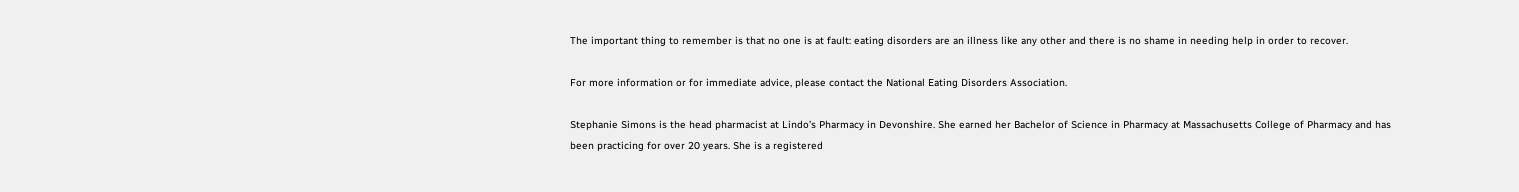The important thing to remember is that no one is at fault: eating disorders are an illness like any other and there is no shame in needing help in order to recover.

For more information or for immediate advice, please contact the National Eating Disorders Association.

Stephanie Simons is the head pharmacist at Lindo’s Pharmacy in Devonshire. She earned her Bachelor of Science in Pharmacy at Massachusetts College of Pharmacy and has been practicing for over 20 years. She is a registered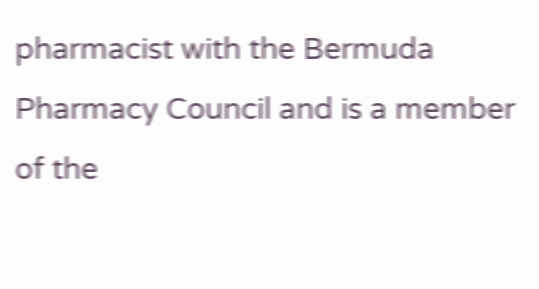pharmacist with the Bermuda Pharmacy Council and is a member of the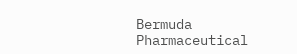Bermuda Pharmaceutical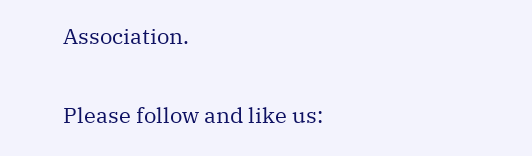Association.

Please follow and like us: